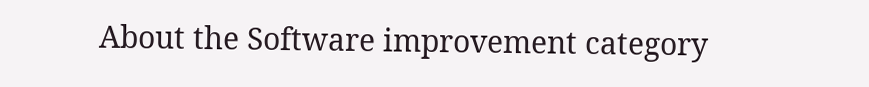About the Software improvement category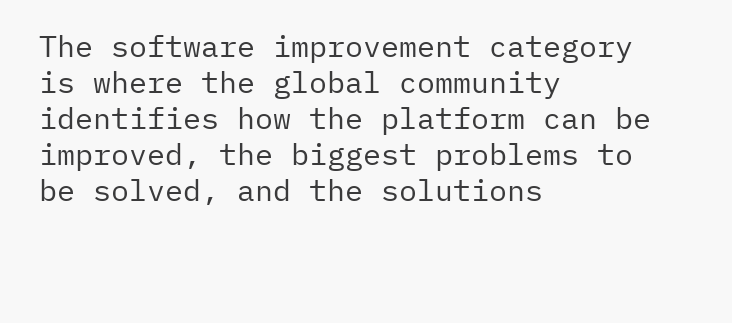The software improvement category is where the global community identifies how the platform can be improved, the biggest problems to be solved, and the solutions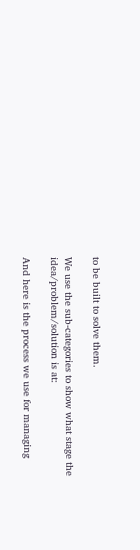to be built to solve them.

We use the sub-categories to show what stage the idea/problem/solution is at:

And here is the process we use for managing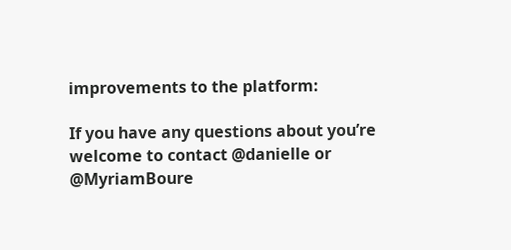improvements to the platform:

If you have any questions about you’re welcome to contact @danielle or @MyriamBoure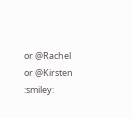or @Rachel or @Kirsten :smiley: